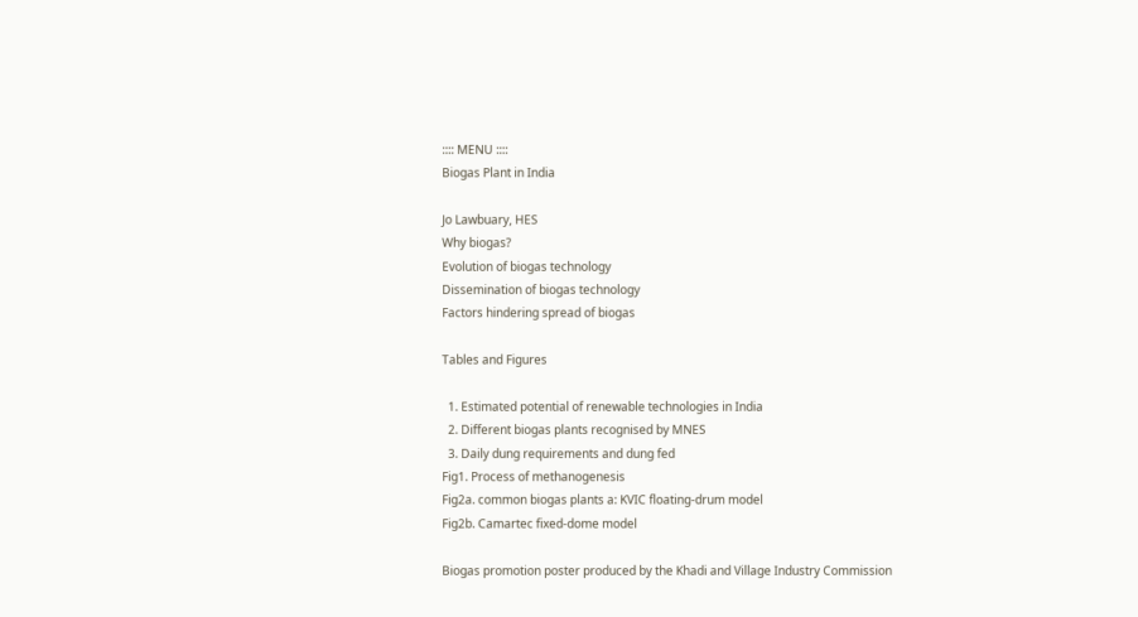:::: MENU ::::
Biogas Plant in India

Jo Lawbuary, HES
Why biogas?
Evolution of biogas technology
Dissemination of biogas technology
Factors hindering spread of biogas

Tables and Figures

  1. Estimated potential of renewable technologies in India
  2. Different biogas plants recognised by MNES
  3. Daily dung requirements and dung fed
Fig1. Process of methanogenesis
Fig2a. common biogas plants a: KVIC floating-drum model
Fig2b. Camartec fixed-dome model

Biogas promotion poster produced by the Khadi and Village Industry Commission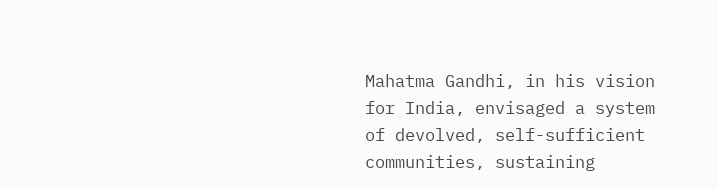Mahatma Gandhi, in his vision for India, envisaged a system of devolved, self-sufficient communities, sustaining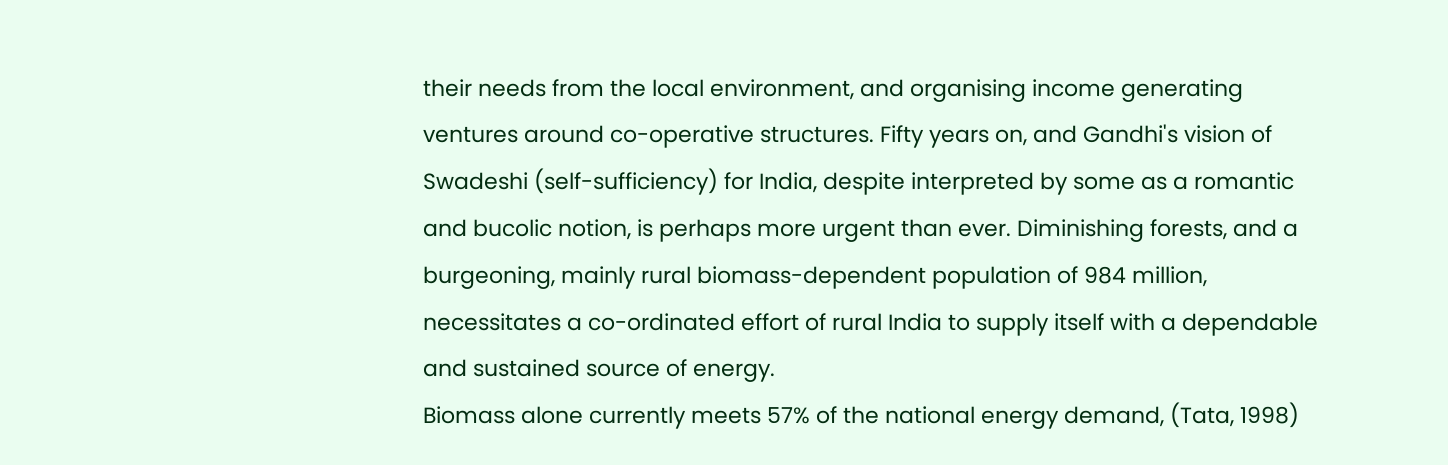their needs from the local environment, and organising income generating ventures around co-operative structures. Fifty years on, and Gandhi's vision of Swadeshi (self-sufficiency) for India, despite interpreted by some as a romantic and bucolic notion, is perhaps more urgent than ever. Diminishing forests, and a burgeoning, mainly rural biomass-dependent population of 984 million, necessitates a co-ordinated effort of rural India to supply itself with a dependable and sustained source of energy.
Biomass alone currently meets 57% of the national energy demand, (Tata, 1998)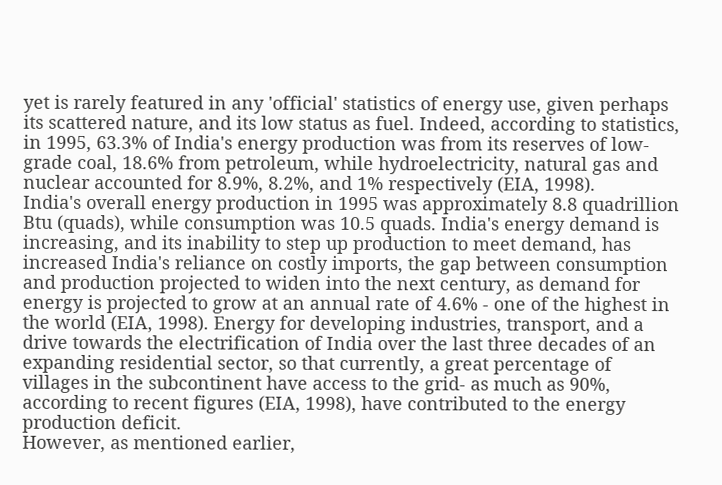yet is rarely featured in any 'official' statistics of energy use, given perhaps its scattered nature, and its low status as fuel. Indeed, according to statistics, in 1995, 63.3% of India's energy production was from its reserves of low-grade coal, 18.6% from petroleum, while hydroelectricity, natural gas and nuclear accounted for 8.9%, 8.2%, and 1% respectively (EIA, 1998).
India's overall energy production in 1995 was approximately 8.8 quadrillion Btu (quads), while consumption was 10.5 quads. India's energy demand is increasing, and its inability to step up production to meet demand, has increased India's reliance on costly imports, the gap between consumption and production projected to widen into the next century, as demand for energy is projected to grow at an annual rate of 4.6% - one of the highest in the world (EIA, 1998). Energy for developing industries, transport, and a drive towards the electrification of India over the last three decades of an expanding residential sector, so that currently, a great percentage of villages in the subcontinent have access to the grid- as much as 90%, according to recent figures (EIA, 1998), have contributed to the energy production deficit.
However, as mentioned earlier,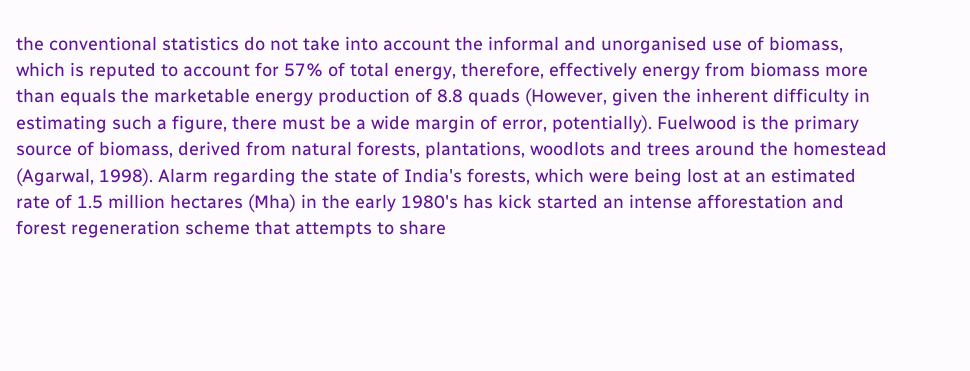the conventional statistics do not take into account the informal and unorganised use of biomass, which is reputed to account for 57% of total energy, therefore, effectively energy from biomass more than equals the marketable energy production of 8.8 quads (However, given the inherent difficulty in estimating such a figure, there must be a wide margin of error, potentially). Fuelwood is the primary source of biomass, derived from natural forests, plantations, woodlots and trees around the homestead (Agarwal, 1998). Alarm regarding the state of India's forests, which were being lost at an estimated rate of 1.5 million hectares (Mha) in the early 1980's has kick started an intense afforestation and forest regeneration scheme that attempts to share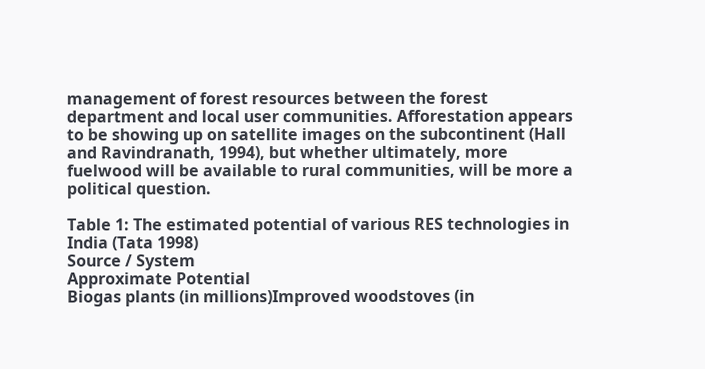management of forest resources between the forest department and local user communities. Afforestation appears to be showing up on satellite images on the subcontinent (Hall and Ravindranath, 1994), but whether ultimately, more fuelwood will be available to rural communities, will be more a political question.

Table 1: The estimated potential of various RES technologies in India (Tata 1998)
Source / System
Approximate Potential
Biogas plants (in millions)Improved woodstoves (in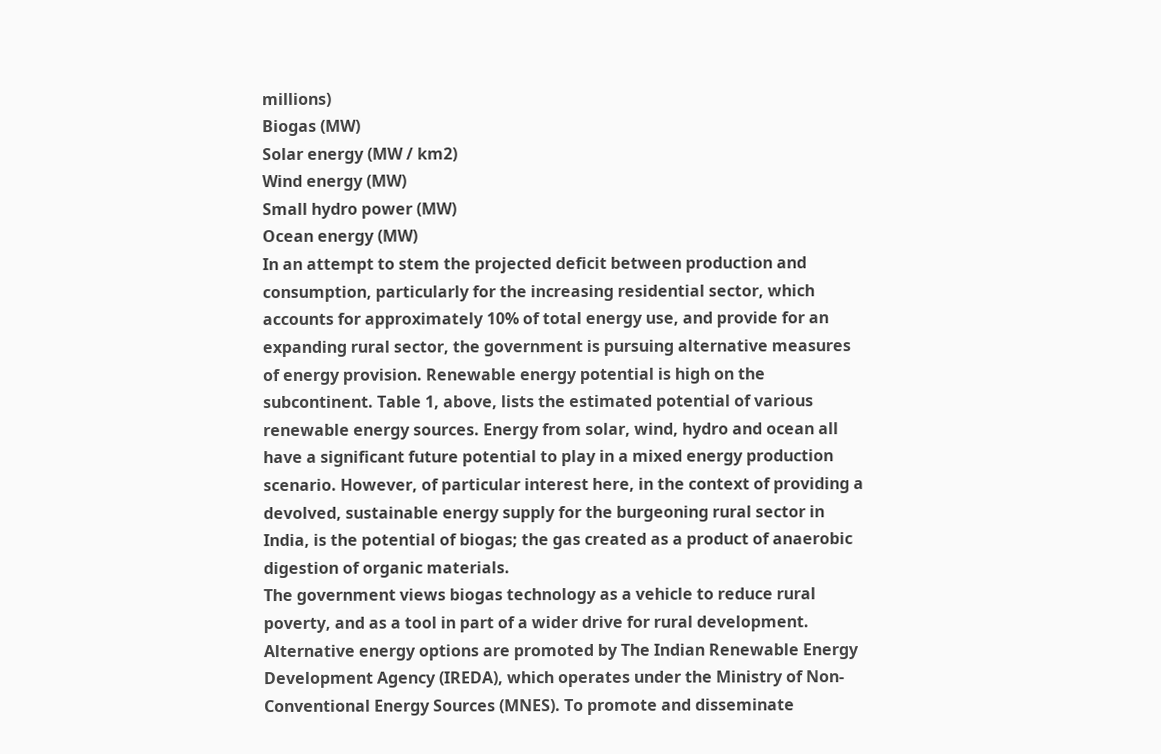millions)
Biogas (MW)
Solar energy (MW / km2)
Wind energy (MW)
Small hydro power (MW)
Ocean energy (MW)
In an attempt to stem the projected deficit between production and consumption, particularly for the increasing residential sector, which accounts for approximately 10% of total energy use, and provide for an expanding rural sector, the government is pursuing alternative measures of energy provision. Renewable energy potential is high on the subcontinent. Table 1, above, lists the estimated potential of various renewable energy sources. Energy from solar, wind, hydro and ocean all have a significant future potential to play in a mixed energy production scenario. However, of particular interest here, in the context of providing a devolved, sustainable energy supply for the burgeoning rural sector in India, is the potential of biogas; the gas created as a product of anaerobic digestion of organic materials.
The government views biogas technology as a vehicle to reduce rural poverty, and as a tool in part of a wider drive for rural development. Alternative energy options are promoted by The Indian Renewable Energy Development Agency (IREDA), which operates under the Ministry of Non-Conventional Energy Sources (MNES). To promote and disseminate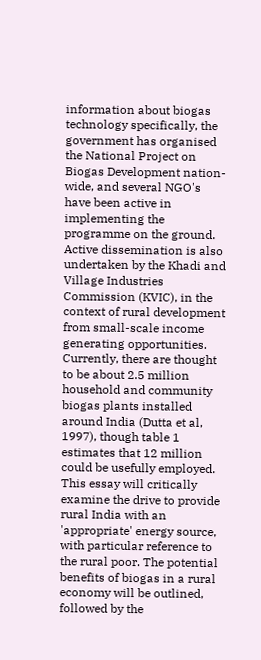information about biogas technology specifically, the government has organised the National Project on Biogas Development nation-wide, and several NGO's have been active in implementing the programme on the ground. Active dissemination is also undertaken by the Khadi and Village Industries Commission (KVIC), in the context of rural development from small-scale income generating opportunities.
Currently, there are thought to be about 2.5 million household and community biogas plants installed around India (Dutta et al, 1997), though table 1 estimates that 12 million could be usefully employed. This essay will critically examine the drive to provide rural India with an 'appropriate' energy source, with particular reference to the rural poor. The potential benefits of biogas in a rural economy will be outlined, followed by the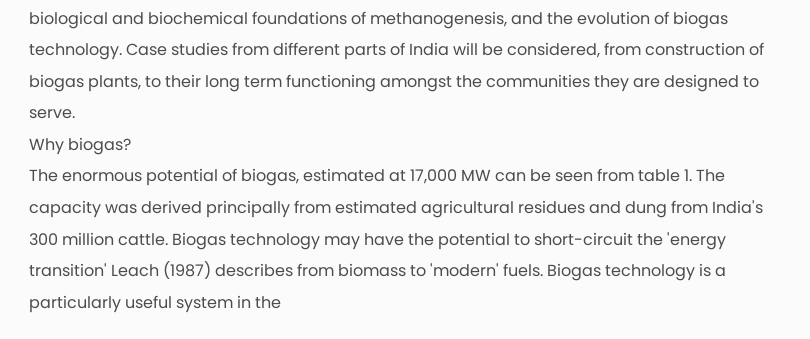biological and biochemical foundations of methanogenesis, and the evolution of biogas technology. Case studies from different parts of India will be considered, from construction of biogas plants, to their long term functioning amongst the communities they are designed to serve.
Why biogas?
The enormous potential of biogas, estimated at 17,000 MW can be seen from table 1. The capacity was derived principally from estimated agricultural residues and dung from India's 300 million cattle. Biogas technology may have the potential to short-circuit the 'energy transition' Leach (1987) describes from biomass to 'modern' fuels. Biogas technology is a particularly useful system in the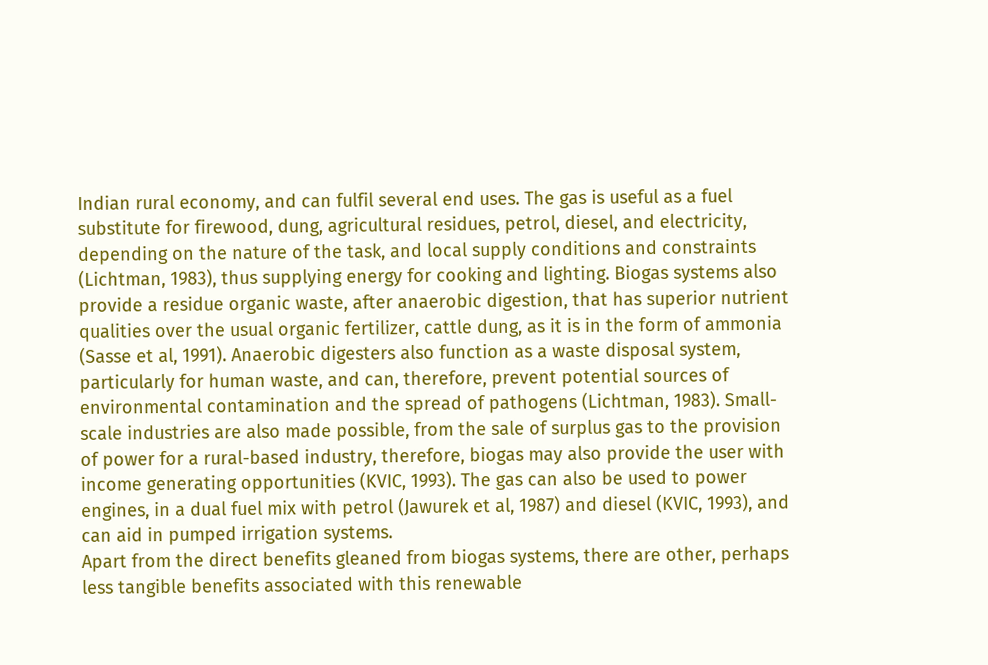Indian rural economy, and can fulfil several end uses. The gas is useful as a fuel substitute for firewood, dung, agricultural residues, petrol, diesel, and electricity, depending on the nature of the task, and local supply conditions and constraints (Lichtman, 1983), thus supplying energy for cooking and lighting. Biogas systems also provide a residue organic waste, after anaerobic digestion, that has superior nutrient qualities over the usual organic fertilizer, cattle dung, as it is in the form of ammonia (Sasse et al, 1991). Anaerobic digesters also function as a waste disposal system, particularly for human waste, and can, therefore, prevent potential sources of environmental contamination and the spread of pathogens (Lichtman, 1983). Small-scale industries are also made possible, from the sale of surplus gas to the provision of power for a rural-based industry, therefore, biogas may also provide the user with income generating opportunities (KVIC, 1993). The gas can also be used to power engines, in a dual fuel mix with petrol (Jawurek et al, 1987) and diesel (KVIC, 1993), and can aid in pumped irrigation systems.
Apart from the direct benefits gleaned from biogas systems, there are other, perhaps less tangible benefits associated with this renewable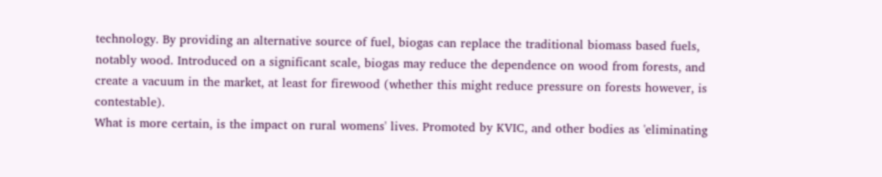technology. By providing an alternative source of fuel, biogas can replace the traditional biomass based fuels, notably wood. Introduced on a significant scale, biogas may reduce the dependence on wood from forests, and create a vacuum in the market, at least for firewood (whether this might reduce pressure on forests however, is contestable).
What is more certain, is the impact on rural womens' lives. Promoted by KVIC, and other bodies as 'eliminating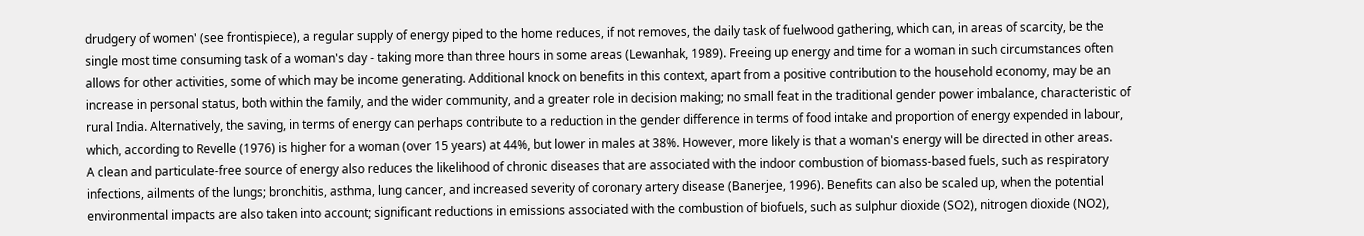drudgery of women' (see frontispiece), a regular supply of energy piped to the home reduces, if not removes, the daily task of fuelwood gathering, which can, in areas of scarcity, be the single most time consuming task of a woman's day - taking more than three hours in some areas (Lewanhak, 1989). Freeing up energy and time for a woman in such circumstances often allows for other activities, some of which may be income generating. Additional knock on benefits in this context, apart from a positive contribution to the household economy, may be an increase in personal status, both within the family, and the wider community, and a greater role in decision making; no small feat in the traditional gender power imbalance, characteristic of rural India. Alternatively, the saving, in terms of energy can perhaps contribute to a reduction in the gender difference in terms of food intake and proportion of energy expended in labour, which, according to Revelle (1976) is higher for a woman (over 15 years) at 44%, but lower in males at 38%. However, more likely is that a woman's energy will be directed in other areas.
A clean and particulate-free source of energy also reduces the likelihood of chronic diseases that are associated with the indoor combustion of biomass-based fuels, such as respiratory infections, ailments of the lungs; bronchitis, asthma, lung cancer, and increased severity of coronary artery disease (Banerjee, 1996). Benefits can also be scaled up, when the potential environmental impacts are also taken into account; significant reductions in emissions associated with the combustion of biofuels, such as sulphur dioxide (SO2), nitrogen dioxide (NO2),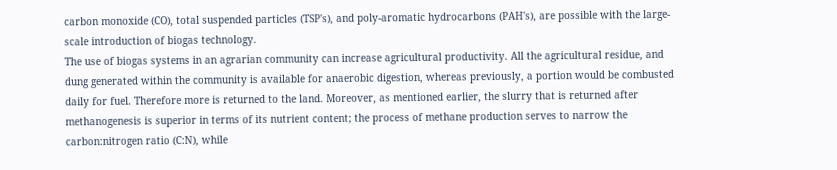carbon monoxide (CO), total suspended particles (TSP's), and poly-aromatic hydrocarbons (PAH's), are possible with the large-scale introduction of biogas technology.
The use of biogas systems in an agrarian community can increase agricultural productivity. All the agricultural residue, and dung generated within the community is available for anaerobic digestion, whereas previously, a portion would be combusted daily for fuel. Therefore more is returned to the land. Moreover, as mentioned earlier, the slurry that is returned after methanogenesis is superior in terms of its nutrient content; the process of methane production serves to narrow the carbon:nitrogen ratio (C:N), while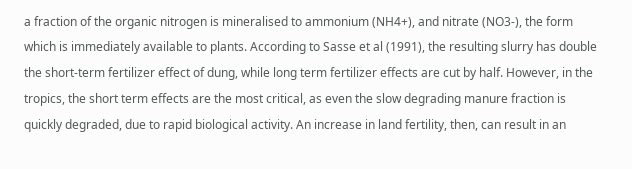a fraction of the organic nitrogen is mineralised to ammonium (NH4+), and nitrate (NO3-), the form which is immediately available to plants. According to Sasse et al (1991), the resulting slurry has double the short-term fertilizer effect of dung, while long term fertilizer effects are cut by half. However, in the tropics, the short term effects are the most critical, as even the slow degrading manure fraction is quickly degraded, due to rapid biological activity. An increase in land fertility, then, can result in an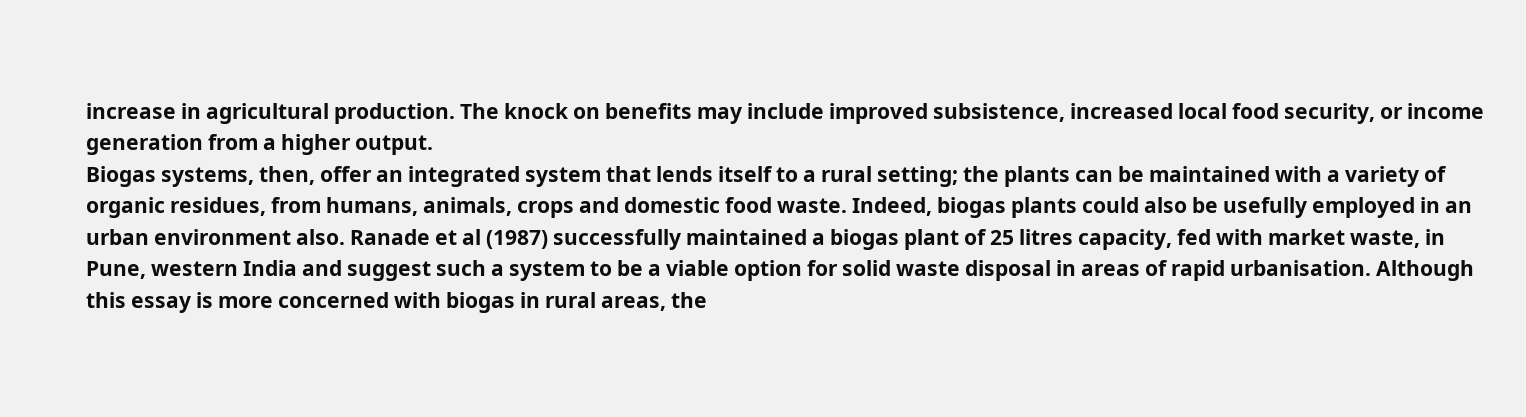increase in agricultural production. The knock on benefits may include improved subsistence, increased local food security, or income generation from a higher output.
Biogas systems, then, offer an integrated system that lends itself to a rural setting; the plants can be maintained with a variety of organic residues, from humans, animals, crops and domestic food waste. Indeed, biogas plants could also be usefully employed in an urban environment also. Ranade et al (1987) successfully maintained a biogas plant of 25 litres capacity, fed with market waste, in Pune, western India and suggest such a system to be a viable option for solid waste disposal in areas of rapid urbanisation. Although this essay is more concerned with biogas in rural areas, the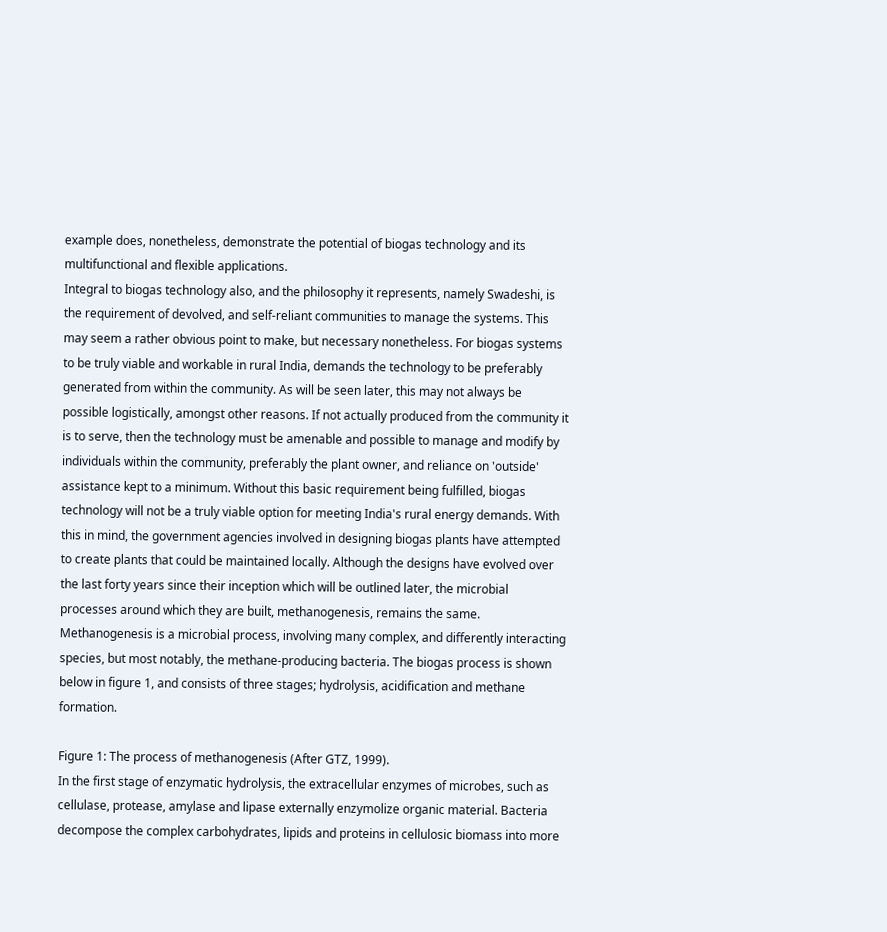example does, nonetheless, demonstrate the potential of biogas technology and its multifunctional and flexible applications.
Integral to biogas technology also, and the philosophy it represents, namely Swadeshi, is the requirement of devolved, and self-reliant communities to manage the systems. This may seem a rather obvious point to make, but necessary nonetheless. For biogas systems to be truly viable and workable in rural India, demands the technology to be preferably generated from within the community. As will be seen later, this may not always be possible logistically, amongst other reasons. If not actually produced from the community it is to serve, then the technology must be amenable and possible to manage and modify by individuals within the community, preferably the plant owner, and reliance on 'outside' assistance kept to a minimum. Without this basic requirement being fulfilled, biogas technology will not be a truly viable option for meeting India's rural energy demands. With this in mind, the government agencies involved in designing biogas plants have attempted to create plants that could be maintained locally. Although the designs have evolved over the last forty years since their inception which will be outlined later, the microbial processes around which they are built, methanogenesis, remains the same.
Methanogenesis is a microbial process, involving many complex, and differently interacting species, but most notably, the methane-producing bacteria. The biogas process is shown below in figure 1, and consists of three stages; hydrolysis, acidification and methane formation.

Figure 1: The process of methanogenesis (After GTZ, 1999).
In the first stage of enzymatic hydrolysis, the extracellular enzymes of microbes, such as cellulase, protease, amylase and lipase externally enzymolize organic material. Bacteria decompose the complex carbohydrates, lipids and proteins in cellulosic biomass into more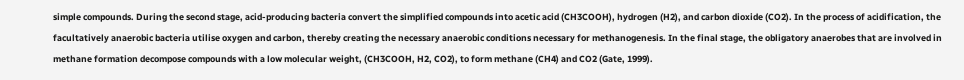simple compounds. During the second stage, acid-producing bacteria convert the simplified compounds into acetic acid (CH3COOH), hydrogen (H2), and carbon dioxide (CO2). In the process of acidification, the facultatively anaerobic bacteria utilise oxygen and carbon, thereby creating the necessary anaerobic conditions necessary for methanogenesis. In the final stage, the obligatory anaerobes that are involved in methane formation decompose compounds with a low molecular weight, (CH3COOH, H2, CO2), to form methane (CH4) and CO2 (Gate, 1999).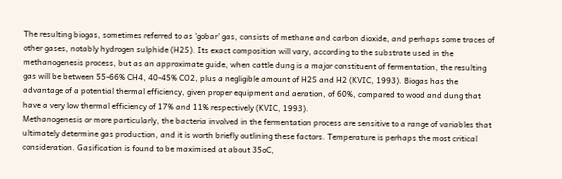The resulting biogas, sometimes referred to as 'gobar' gas, consists of methane and carbon dioxide, and perhaps some traces of other gases, notably hydrogen sulphide (H2S). Its exact composition will vary, according to the substrate used in the methanogenesis process, but as an approximate guide, when cattle dung is a major constituent of fermentation, the resulting gas will be between 55-66% CH4, 40-45% CO2, plus a negligible amount of H2S and H2 (KVIC, 1993). Biogas has the advantage of a potential thermal efficiency, given proper equipment and aeration, of 60%, compared to wood and dung that have a very low thermal efficiency of 17% and 11% respectively (KVIC, 1993).
Methanogenesis or more particularly, the bacteria involved in the fermentation process are sensitive to a range of variables that ultimately determine gas production, and it is worth briefly outlining these factors. Temperature is perhaps the most critical consideration. Gasification is found to be maximised at about 35oC,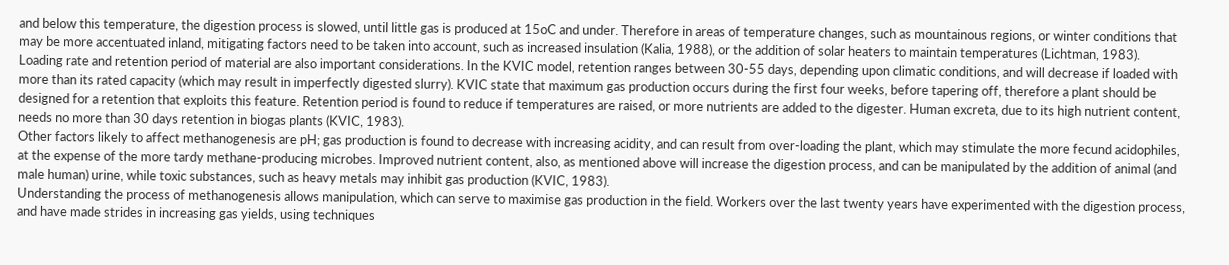and below this temperature, the digestion process is slowed, until little gas is produced at 15oC and under. Therefore in areas of temperature changes, such as mountainous regions, or winter conditions that may be more accentuated inland, mitigating factors need to be taken into account, such as increased insulation (Kalia, 1988), or the addition of solar heaters to maintain temperatures (Lichtman, 1983).
Loading rate and retention period of material are also important considerations. In the KVIC model, retention ranges between 30-55 days, depending upon climatic conditions, and will decrease if loaded with more than its rated capacity (which may result in imperfectly digested slurry). KVIC state that maximum gas production occurs during the first four weeks, before tapering off, therefore a plant should be designed for a retention that exploits this feature. Retention period is found to reduce if temperatures are raised, or more nutrients are added to the digester. Human excreta, due to its high nutrient content, needs no more than 30 days retention in biogas plants (KVIC, 1983).
Other factors likely to affect methanogenesis are pH; gas production is found to decrease with increasing acidity, and can result from over-loading the plant, which may stimulate the more fecund acidophiles, at the expense of the more tardy methane-producing microbes. Improved nutrient content, also, as mentioned above will increase the digestion process, and can be manipulated by the addition of animal (and male human) urine, while toxic substances, such as heavy metals may inhibit gas production (KVIC, 1983).
Understanding the process of methanogenesis allows manipulation, which can serve to maximise gas production in the field. Workers over the last twenty years have experimented with the digestion process, and have made strides in increasing gas yields, using techniques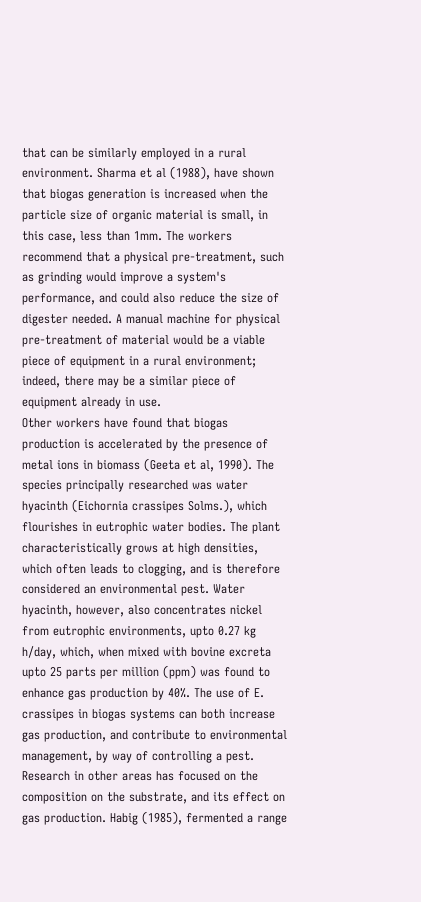that can be similarly employed in a rural environment. Sharma et al (1988), have shown that biogas generation is increased when the particle size of organic material is small, in this case, less than 1mm. The workers recommend that a physical pre-treatment, such as grinding would improve a system's performance, and could also reduce the size of digester needed. A manual machine for physical pre-treatment of material would be a viable piece of equipment in a rural environment; indeed, there may be a similar piece of equipment already in use.
Other workers have found that biogas production is accelerated by the presence of metal ions in biomass (Geeta et al, 1990). The species principally researched was water hyacinth (Eichornia crassipes Solms.), which flourishes in eutrophic water bodies. The plant characteristically grows at high densities, which often leads to clogging, and is therefore considered an environmental pest. Water hyacinth, however, also concentrates nickel from eutrophic environments, upto 0.27 kg h/day, which, when mixed with bovine excreta upto 25 parts per million (ppm) was found to enhance gas production by 40%. The use of E. crassipes in biogas systems can both increase gas production, and contribute to environmental management, by way of controlling a pest.
Research in other areas has focused on the composition on the substrate, and its effect on gas production. Habig (1985), fermented a range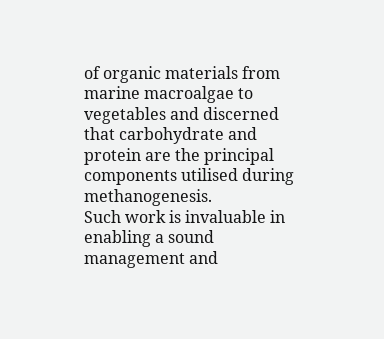of organic materials from marine macroalgae to vegetables and discerned that carbohydrate and protein are the principal components utilised during methanogenesis.
Such work is invaluable in enabling a sound management and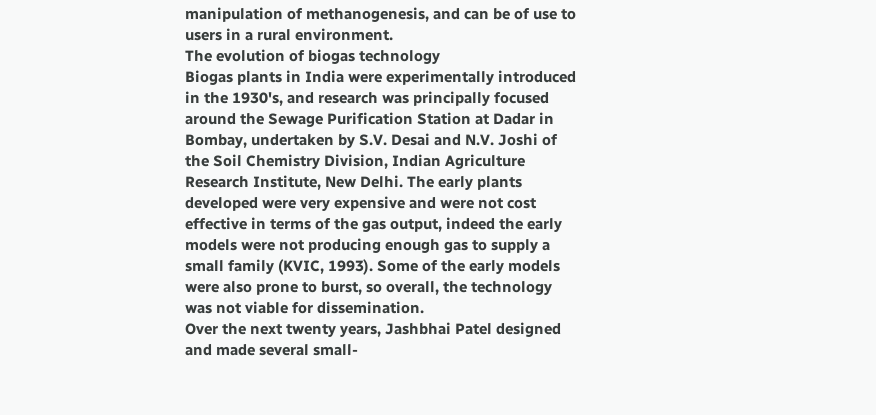manipulation of methanogenesis, and can be of use to users in a rural environment.
The evolution of biogas technology
Biogas plants in India were experimentally introduced in the 1930's, and research was principally focused around the Sewage Purification Station at Dadar in Bombay, undertaken by S.V. Desai and N.V. Joshi of the Soil Chemistry Division, Indian Agriculture Research Institute, New Delhi. The early plants developed were very expensive and were not cost effective in terms of the gas output, indeed the early models were not producing enough gas to supply a small family (KVIC, 1993). Some of the early models were also prone to burst, so overall, the technology was not viable for dissemination.
Over the next twenty years, Jashbhai Patel designed and made several small-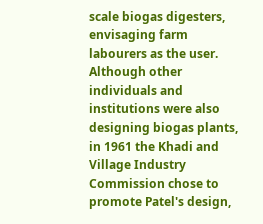scale biogas digesters, envisaging farm labourers as the user. Although other individuals and institutions were also designing biogas plants, in 1961 the Khadi and Village Industry Commission chose to promote Patel's design,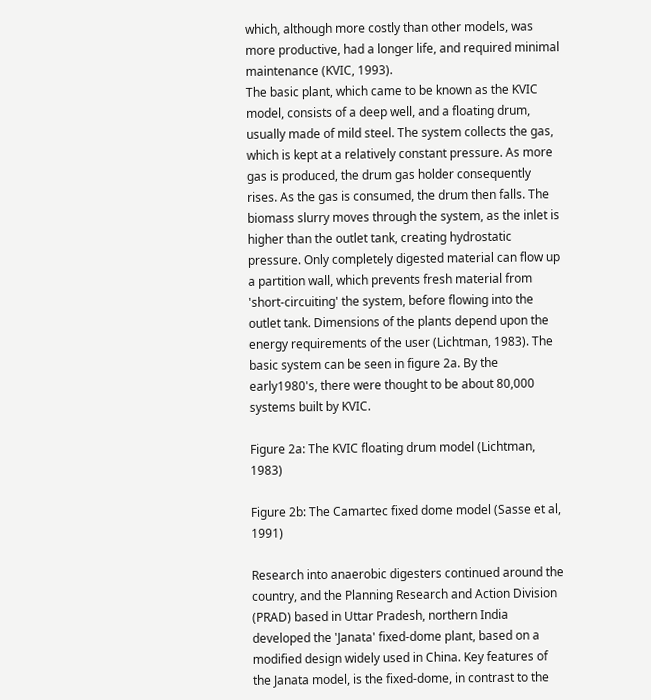which, although more costly than other models, was more productive, had a longer life, and required minimal maintenance (KVIC, 1993).
The basic plant, which came to be known as the KVIC model, consists of a deep well, and a floating drum, usually made of mild steel. The system collects the gas, which is kept at a relatively constant pressure. As more gas is produced, the drum gas holder consequently rises. As the gas is consumed, the drum then falls. The biomass slurry moves through the system, as the inlet is higher than the outlet tank, creating hydrostatic pressure. Only completely digested material can flow up a partition wall, which prevents fresh material from 'short-circuiting' the system, before flowing into the outlet tank. Dimensions of the plants depend upon the energy requirements of the user (Lichtman, 1983). The basic system can be seen in figure 2a. By the early1980's, there were thought to be about 80,000 systems built by KVIC.

Figure 2a: The KVIC floating drum model (Lichtman, 1983)

Figure 2b: The Camartec fixed dome model (Sasse et al, 1991)

Research into anaerobic digesters continued around the country, and the Planning Research and Action Division (PRAD) based in Uttar Pradesh, northern India developed the 'Janata' fixed-dome plant, based on a modified design widely used in China. Key features of the Janata model, is the fixed-dome, in contrast to the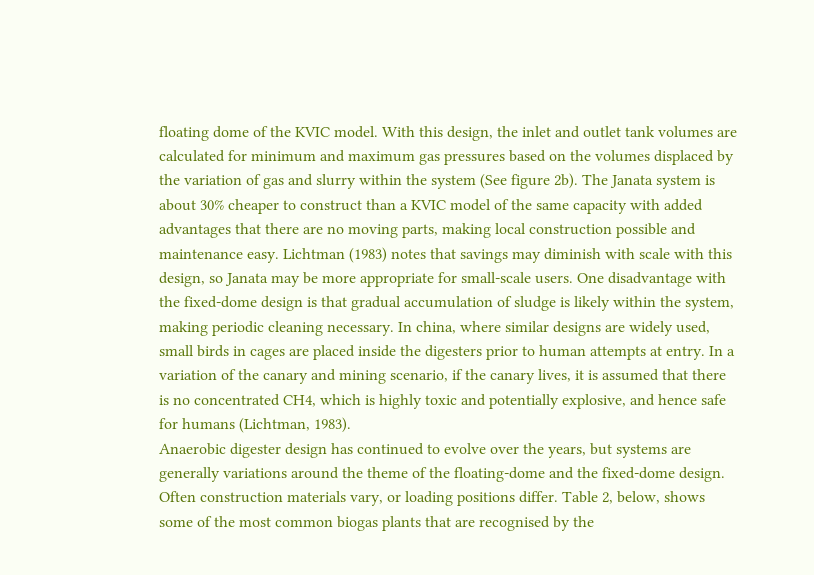floating dome of the KVIC model. With this design, the inlet and outlet tank volumes are calculated for minimum and maximum gas pressures based on the volumes displaced by the variation of gas and slurry within the system (See figure 2b). The Janata system is about 30% cheaper to construct than a KVIC model of the same capacity with added advantages that there are no moving parts, making local construction possible and maintenance easy. Lichtman (1983) notes that savings may diminish with scale with this design, so Janata may be more appropriate for small-scale users. One disadvantage with the fixed-dome design is that gradual accumulation of sludge is likely within the system, making periodic cleaning necessary. In china, where similar designs are widely used, small birds in cages are placed inside the digesters prior to human attempts at entry. In a variation of the canary and mining scenario, if the canary lives, it is assumed that there is no concentrated CH4, which is highly toxic and potentially explosive, and hence safe for humans (Lichtman, 1983).
Anaerobic digester design has continued to evolve over the years, but systems are generally variations around the theme of the floating-dome and the fixed-dome design. Often construction materials vary, or loading positions differ. Table 2, below, shows some of the most common biogas plants that are recognised by the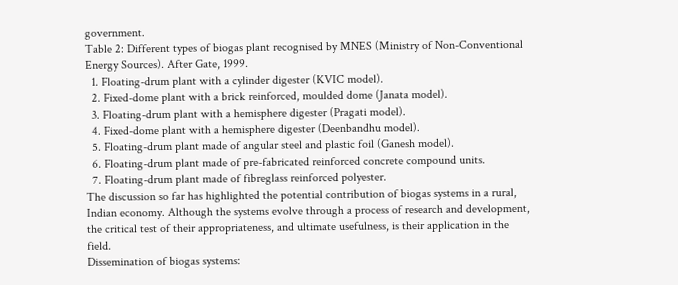government.
Table 2: Different types of biogas plant recognised by MNES (Ministry of Non-Conventional Energy Sources). After Gate, 1999.
  1. Floating-drum plant with a cylinder digester (KVIC model).
  2. Fixed-dome plant with a brick reinforced, moulded dome (Janata model).
  3. Floating-drum plant with a hemisphere digester (Pragati model).
  4. Fixed-dome plant with a hemisphere digester (Deenbandhu model).
  5. Floating-drum plant made of angular steel and plastic foil (Ganesh model).
  6. Floating-drum plant made of pre-fabricated reinforced concrete compound units.
  7. Floating-drum plant made of fibreglass reinforced polyester.
The discussion so far has highlighted the potential contribution of biogas systems in a rural, Indian economy. Although the systems evolve through a process of research and development, the critical test of their appropriateness, and ultimate usefulness, is their application in the field.
Dissemination of biogas systems: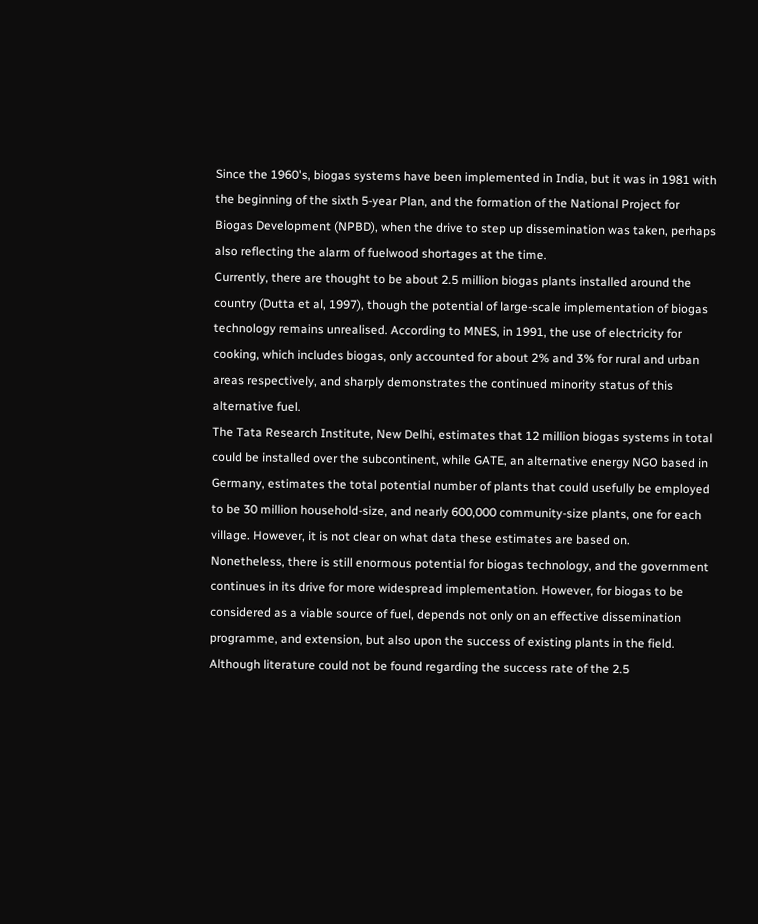Since the 1960's, biogas systems have been implemented in India, but it was in 1981 with the beginning of the sixth 5-year Plan, and the formation of the National Project for Biogas Development (NPBD), when the drive to step up dissemination was taken, perhaps also reflecting the alarm of fuelwood shortages at the time.
Currently, there are thought to be about 2.5 million biogas plants installed around the country (Dutta et al, 1997), though the potential of large-scale implementation of biogas technology remains unrealised. According to MNES, in 1991, the use of electricity for cooking, which includes biogas, only accounted for about 2% and 3% for rural and urban areas respectively, and sharply demonstrates the continued minority status of this alternative fuel.
The Tata Research Institute, New Delhi, estimates that 12 million biogas systems in total could be installed over the subcontinent, while GATE, an alternative energy NGO based in Germany, estimates the total potential number of plants that could usefully be employed to be 30 million household-size, and nearly 600,000 community-size plants, one for each village. However, it is not clear on what data these estimates are based on.
Nonetheless, there is still enormous potential for biogas technology, and the government continues in its drive for more widespread implementation. However, for biogas to be considered as a viable source of fuel, depends not only on an effective dissemination programme, and extension, but also upon the success of existing plants in the field. Although literature could not be found regarding the success rate of the 2.5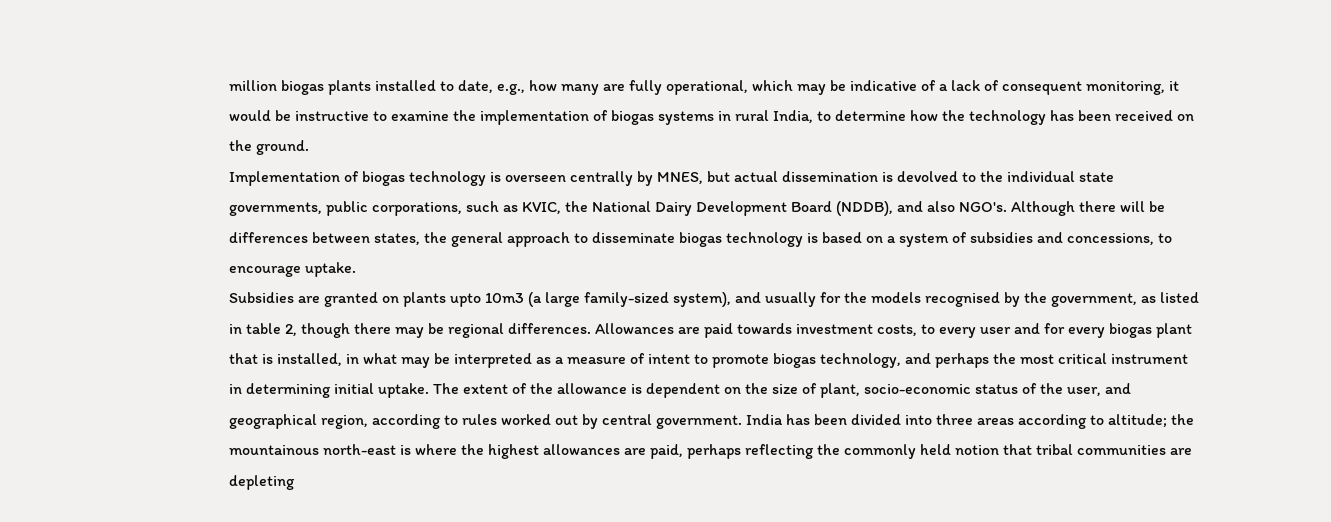million biogas plants installed to date, e.g., how many are fully operational, which may be indicative of a lack of consequent monitoring, it would be instructive to examine the implementation of biogas systems in rural India, to determine how the technology has been received on the ground.
Implementation of biogas technology is overseen centrally by MNES, but actual dissemination is devolved to the individual state governments, public corporations, such as KVIC, the National Dairy Development Board (NDDB), and also NGO's. Although there will be differences between states, the general approach to disseminate biogas technology is based on a system of subsidies and concessions, to encourage uptake.
Subsidies are granted on plants upto 10m3 (a large family-sized system), and usually for the models recognised by the government, as listed in table 2, though there may be regional differences. Allowances are paid towards investment costs, to every user and for every biogas plant that is installed, in what may be interpreted as a measure of intent to promote biogas technology, and perhaps the most critical instrument in determining initial uptake. The extent of the allowance is dependent on the size of plant, socio-economic status of the user, and geographical region, according to rules worked out by central government. India has been divided into three areas according to altitude; the mountainous north-east is where the highest allowances are paid, perhaps reflecting the commonly held notion that tribal communities are depleting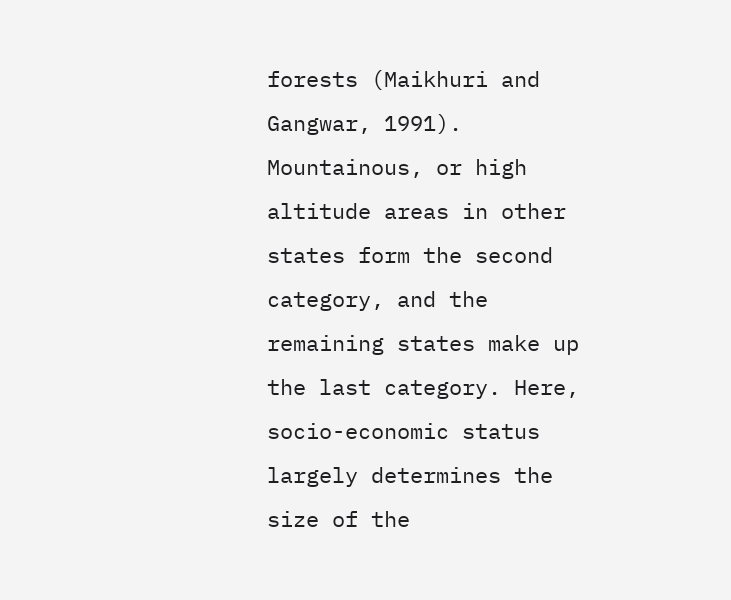forests (Maikhuri and Gangwar, 1991). Mountainous, or high altitude areas in other states form the second category, and the remaining states make up the last category. Here, socio-economic status largely determines the size of the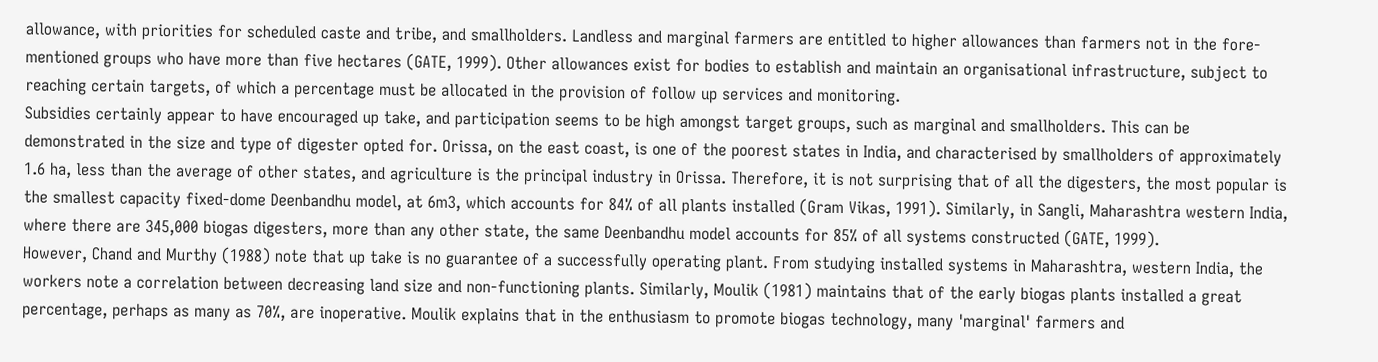allowance, with priorities for scheduled caste and tribe, and smallholders. Landless and marginal farmers are entitled to higher allowances than farmers not in the fore-mentioned groups who have more than five hectares (GATE, 1999). Other allowances exist for bodies to establish and maintain an organisational infrastructure, subject to reaching certain targets, of which a percentage must be allocated in the provision of follow up services and monitoring.
Subsidies certainly appear to have encouraged up take, and participation seems to be high amongst target groups, such as marginal and smallholders. This can be demonstrated in the size and type of digester opted for. Orissa, on the east coast, is one of the poorest states in India, and characterised by smallholders of approximately 1.6 ha, less than the average of other states, and agriculture is the principal industry in Orissa. Therefore, it is not surprising that of all the digesters, the most popular is the smallest capacity fixed-dome Deenbandhu model, at 6m3, which accounts for 84% of all plants installed (Gram Vikas, 1991). Similarly, in Sangli, Maharashtra western India, where there are 345,000 biogas digesters, more than any other state, the same Deenbandhu model accounts for 85% of all systems constructed (GATE, 1999).
However, Chand and Murthy (1988) note that up take is no guarantee of a successfully operating plant. From studying installed systems in Maharashtra, western India, the workers note a correlation between decreasing land size and non-functioning plants. Similarly, Moulik (1981) maintains that of the early biogas plants installed a great percentage, perhaps as many as 70%, are inoperative. Moulik explains that in the enthusiasm to promote biogas technology, many 'marginal' farmers and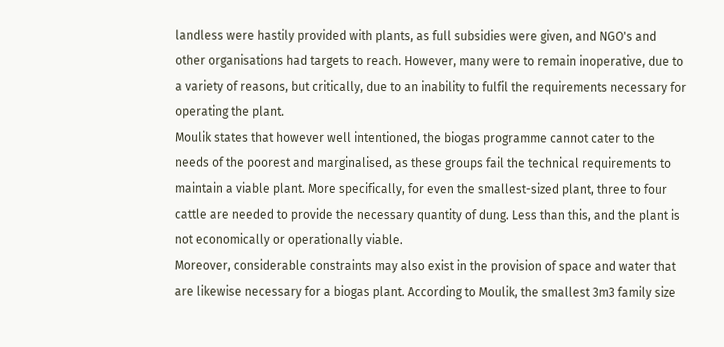landless were hastily provided with plants, as full subsidies were given, and NGO's and other organisations had targets to reach. However, many were to remain inoperative, due to a variety of reasons, but critically, due to an inability to fulfil the requirements necessary for operating the plant.
Moulik states that however well intentioned, the biogas programme cannot cater to the needs of the poorest and marginalised, as these groups fail the technical requirements to maintain a viable plant. More specifically, for even the smallest-sized plant, three to four cattle are needed to provide the necessary quantity of dung. Less than this, and the plant is not economically or operationally viable.
Moreover, considerable constraints may also exist in the provision of space and water that are likewise necessary for a biogas plant. According to Moulik, the smallest 3m3 family size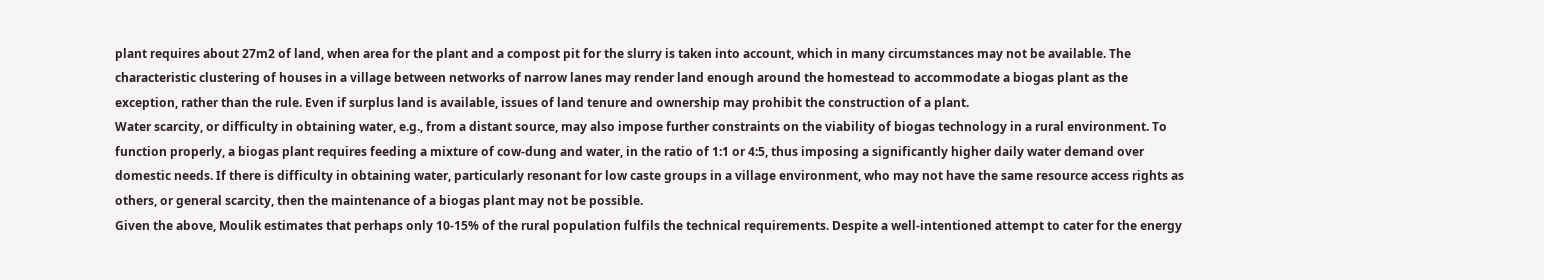plant requires about 27m2 of land, when area for the plant and a compost pit for the slurry is taken into account, which in many circumstances may not be available. The characteristic clustering of houses in a village between networks of narrow lanes may render land enough around the homestead to accommodate a biogas plant as the exception, rather than the rule. Even if surplus land is available, issues of land tenure and ownership may prohibit the construction of a plant.
Water scarcity, or difficulty in obtaining water, e.g., from a distant source, may also impose further constraints on the viability of biogas technology in a rural environment. To function properly, a biogas plant requires feeding a mixture of cow-dung and water, in the ratio of 1:1 or 4:5, thus imposing a significantly higher daily water demand over domestic needs. If there is difficulty in obtaining water, particularly resonant for low caste groups in a village environment, who may not have the same resource access rights as others, or general scarcity, then the maintenance of a biogas plant may not be possible.
Given the above, Moulik estimates that perhaps only 10-15% of the rural population fulfils the technical requirements. Despite a well-intentioned attempt to cater for the energy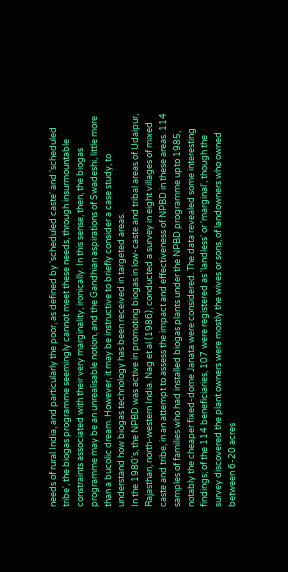needs of rural India, and particularly the poor, as defined by 'scheduled caste' and 'scheduled tribe', the biogas programme seemingly cannot meet these needs, through insurmountable constraints associated with their very marginality, ironically. In this sense, then, the biogas programme may be an unrealisable notion, and the Gandhian aspirations of Swadeshi, little more than a bucolic dream. However, it may be instructive to briefly consider a case study, to understand how biogas technology has been received in targeted areas.
In the 1980's, the NPBD was active in promoting biogas in low-caste and tribal areas of Udaipur, Rajasthan, north-western India. Nag et al (1986), conducted a survey in eight villages of mixed caste and tribe, in an attempt to assess the impact and effectiveness of NPBD in these areas. 114 samples of families who had installed biogas plants under the NPBD programme upto 1985, notably the cheaper fixed-dome Janata were considered. The data revealed some interesting findings; of the 114 beneficiaries, 107 were registered as 'landless' or 'marginal', though the survey discovered the plant owners were mostly the wives or sons, of landowners who owned between 6-20 acres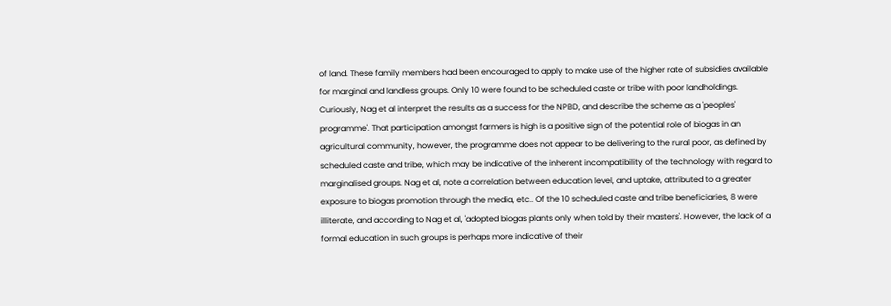of land. These family members had been encouraged to apply to make use of the higher rate of subsidies available for marginal and landless groups. Only 10 were found to be scheduled caste or tribe with poor landholdings.
Curiously, Nag et al interpret the results as a success for the NPBD, and describe the scheme as a 'peoples' programme'. That participation amongst farmers is high is a positive sign of the potential role of biogas in an agricultural community, however, the programme does not appear to be delivering to the rural poor, as defined by scheduled caste and tribe, which may be indicative of the inherent incompatibility of the technology with regard to marginalised groups. Nag et al, note a correlation between education level, and uptake, attributed to a greater exposure to biogas promotion through the media, etc.. Of the 10 scheduled caste and tribe beneficiaries, 8 were illiterate, and according to Nag et al, 'adopted biogas plants only when told by their masters'. However, the lack of a formal education in such groups is perhaps more indicative of their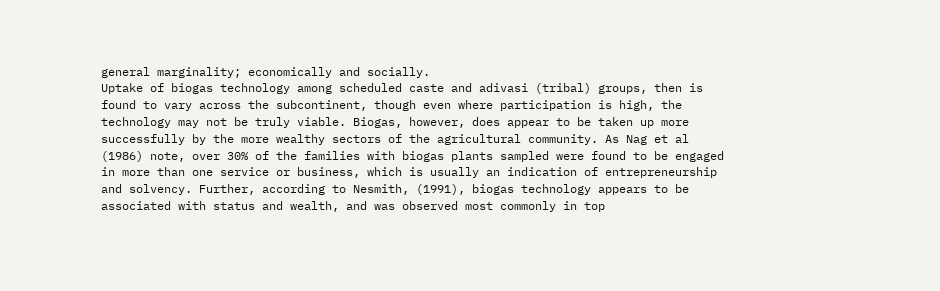general marginality; economically and socially.
Uptake of biogas technology among scheduled caste and adivasi (tribal) groups, then is found to vary across the subcontinent, though even where participation is high, the technology may not be truly viable. Biogas, however, does appear to be taken up more successfully by the more wealthy sectors of the agricultural community. As Nag et al (1986) note, over 30% of the families with biogas plants sampled were found to be engaged in more than one service or business, which is usually an indication of entrepreneurship and solvency. Further, according to Nesmith, (1991), biogas technology appears to be associated with status and wealth, and was observed most commonly in top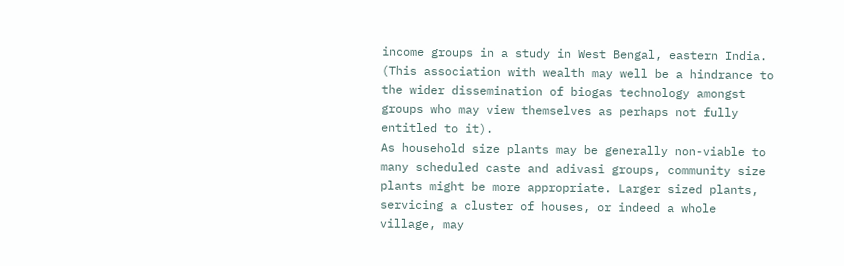income groups in a study in West Bengal, eastern India. (This association with wealth may well be a hindrance to the wider dissemination of biogas technology amongst groups who may view themselves as perhaps not fully entitled to it).
As household size plants may be generally non-viable to many scheduled caste and adivasi groups, community size plants might be more appropriate. Larger sized plants, servicing a cluster of houses, or indeed a whole village, may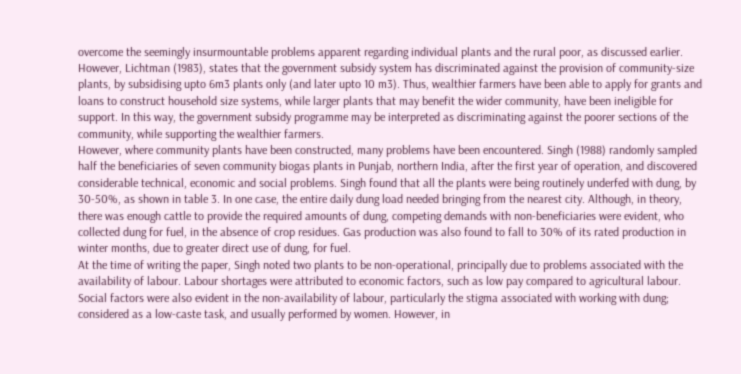overcome the seemingly insurmountable problems apparent regarding individual plants and the rural poor, as discussed earlier. However, Lichtman (1983), states that the government subsidy system has discriminated against the provision of community-size plants, by subsidising upto 6m3 plants only (and later upto 10 m3). Thus, wealthier farmers have been able to apply for grants and loans to construct household size systems, while larger plants that may benefit the wider community, have been ineligible for support. In this way, the government subsidy programme may be interpreted as discriminating against the poorer sections of the community, while supporting the wealthier farmers.
However, where community plants have been constructed, many problems have been encountered. Singh (1988) randomly sampled half the beneficiaries of seven community biogas plants in Punjab, northern India, after the first year of operation, and discovered considerable technical, economic and social problems. Singh found that all the plants were being routinely underfed with dung, by 30-50%, as shown in table 3. In one case, the entire daily dung load needed bringing from the nearest city. Although, in theory, there was enough cattle to provide the required amounts of dung, competing demands with non-beneficiaries were evident, who collected dung for fuel, in the absence of crop residues. Gas production was also found to fall to 30% of its rated production in winter months, due to greater direct use of dung, for fuel.
At the time of writing the paper, Singh noted two plants to be non-operational, principally due to problems associated with the availability of labour. Labour shortages were attributed to economic factors, such as low pay compared to agricultural labour. Social factors were also evident in the non-availability of labour, particularly the stigma associated with working with dung; considered as a low-caste task, and usually performed by women. However, in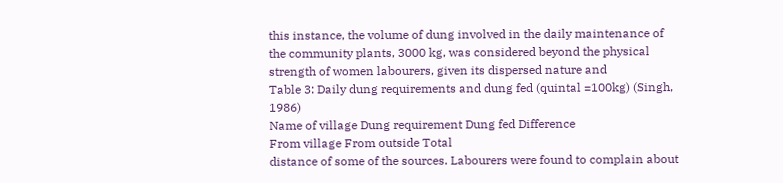this instance, the volume of dung involved in the daily maintenance of the community plants, 3000 kg, was considered beyond the physical strength of women labourers, given its dispersed nature and
Table 3: Daily dung requirements and dung fed (quintal =100kg) (Singh, 1986)
Name of village Dung requirement Dung fed Difference
From village From outside Total
distance of some of the sources. Labourers were found to complain about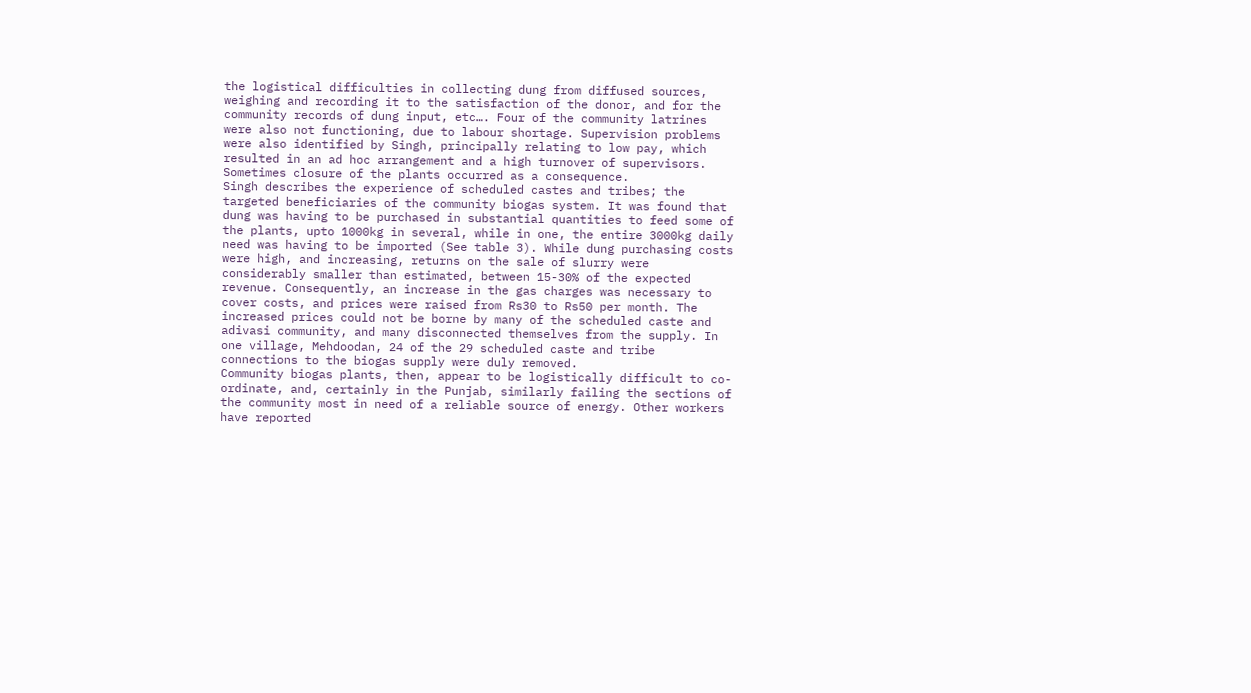the logistical difficulties in collecting dung from diffused sources, weighing and recording it to the satisfaction of the donor, and for the community records of dung input, etc…. Four of the community latrines were also not functioning, due to labour shortage. Supervision problems were also identified by Singh, principally relating to low pay, which resulted in an ad hoc arrangement and a high turnover of supervisors. Sometimes closure of the plants occurred as a consequence.
Singh describes the experience of scheduled castes and tribes; the targeted beneficiaries of the community biogas system. It was found that dung was having to be purchased in substantial quantities to feed some of the plants, upto 1000kg in several, while in one, the entire 3000kg daily need was having to be imported (See table 3). While dung purchasing costs were high, and increasing, returns on the sale of slurry were considerably smaller than estimated, between 15-30% of the expected revenue. Consequently, an increase in the gas charges was necessary to cover costs, and prices were raised from Rs30 to Rs50 per month. The increased prices could not be borne by many of the scheduled caste and adivasi community, and many disconnected themselves from the supply. In one village, Mehdoodan, 24 of the 29 scheduled caste and tribe connections to the biogas supply were duly removed.
Community biogas plants, then, appear to be logistically difficult to co-ordinate, and, certainly in the Punjab, similarly failing the sections of the community most in need of a reliable source of energy. Other workers have reported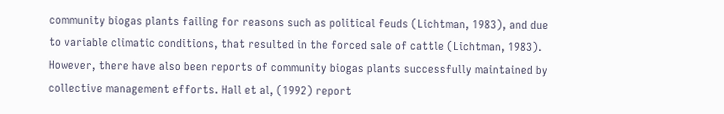community biogas plants failing for reasons such as political feuds (Lichtman, 1983), and due to variable climatic conditions, that resulted in the forced sale of cattle (Lichtman, 1983). However, there have also been reports of community biogas plants successfully maintained by collective management efforts. Hall et al, (1992) report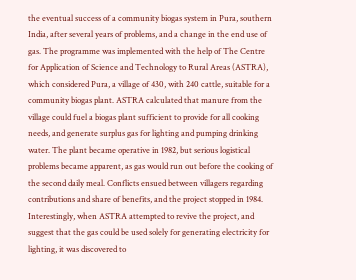the eventual success of a community biogas system in Pura, southern India, after several years of problems, and a change in the end use of gas. The programme was implemented with the help of The Centre for Application of Science and Technology to Rural Areas (ASTRA), which considered Pura, a village of 430, with 240 cattle, suitable for a community biogas plant. ASTRA calculated that manure from the village could fuel a biogas plant sufficient to provide for all cooking needs, and generate surplus gas for lighting and pumping drinking water. The plant became operative in 1982, but serious logistical problems became apparent, as gas would run out before the cooking of the second daily meal. Conflicts ensued between villagers regarding contributions and share of benefits, and the project stopped in 1984. Interestingly, when ASTRA attempted to revive the project, and suggest that the gas could be used solely for generating electricity for lighting, it was discovered to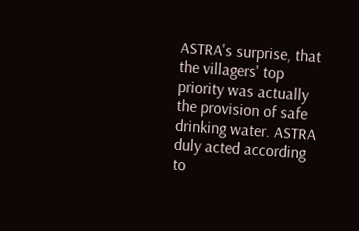ASTRA's surprise, that the villagers' top priority was actually the provision of safe drinking water. ASTRA duly acted according to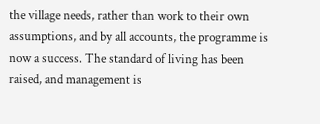the village needs, rather than work to their own assumptions, and by all accounts, the programme is now a success. The standard of living has been raised, and management is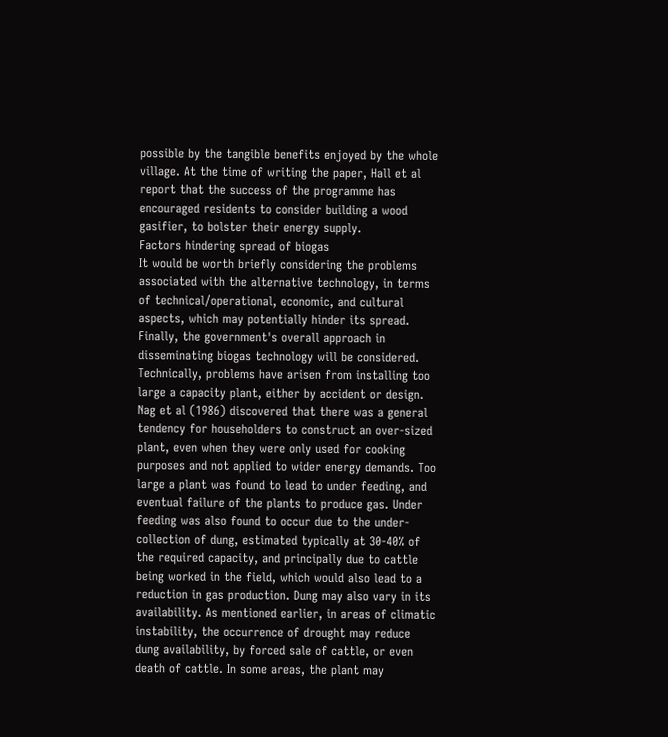possible by the tangible benefits enjoyed by the whole village. At the time of writing the paper, Hall et al report that the success of the programme has encouraged residents to consider building a wood gasifier, to bolster their energy supply.
Factors hindering spread of biogas
It would be worth briefly considering the problems associated with the alternative technology, in terms of technical/operational, economic, and cultural aspects, which may potentially hinder its spread. Finally, the government's overall approach in disseminating biogas technology will be considered.
Technically, problems have arisen from installing too large a capacity plant, either by accident or design. Nag et al (1986) discovered that there was a general tendency for householders to construct an over-sized plant, even when they were only used for cooking purposes and not applied to wider energy demands. Too large a plant was found to lead to under feeding, and eventual failure of the plants to produce gas. Under feeding was also found to occur due to the under-collection of dung, estimated typically at 30-40% of the required capacity, and principally due to cattle being worked in the field, which would also lead to a reduction in gas production. Dung may also vary in its availability. As mentioned earlier, in areas of climatic instability, the occurrence of drought may reduce dung availability, by forced sale of cattle, or even death of cattle. In some areas, the plant may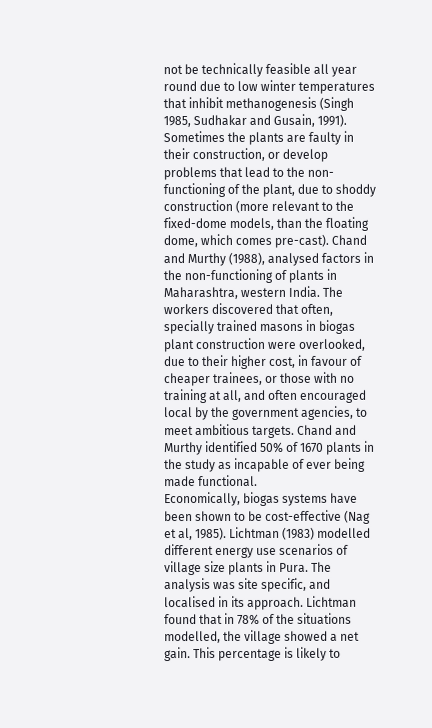not be technically feasible all year round due to low winter temperatures that inhibit methanogenesis (Singh 1985, Sudhakar and Gusain, 1991).
Sometimes the plants are faulty in their construction, or develop problems that lead to the non-functioning of the plant, due to shoddy construction (more relevant to the fixed-dome models, than the floating dome, which comes pre-cast). Chand and Murthy (1988), analysed factors in the non-functioning of plants in Maharashtra, western India. The workers discovered that often, specially trained masons in biogas plant construction were overlooked, due to their higher cost, in favour of cheaper trainees, or those with no training at all, and often encouraged local by the government agencies, to meet ambitious targets. Chand and Murthy identified 50% of 1670 plants in the study as incapable of ever being made functional.
Economically, biogas systems have been shown to be cost-effective (Nag et al, 1985). Lichtman (1983) modelled different energy use scenarios of village size plants in Pura. The analysis was site specific, and localised in its approach. Lichtman found that in 78% of the situations modelled, the village showed a net gain. This percentage is likely to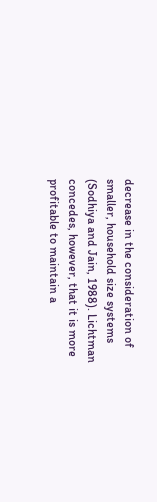decrease in the consideration of smaller, household size systems (Sodhiya and Jain, 1988). Lichtman concedes, however, that it is more profitable to maintain a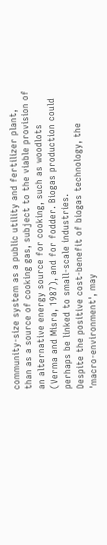community-size system as a public utility and fertilizer plant, than as a source of cooking gas, subject to the viable provision of an alternative energy source for cooking, such as woodlots (Verma and Misra, 1987), and for fodder. Biogas production could perhaps be linked to small-scale industries.
Despite the positive cost-benefit of biogas technology, the 'macro-environment', may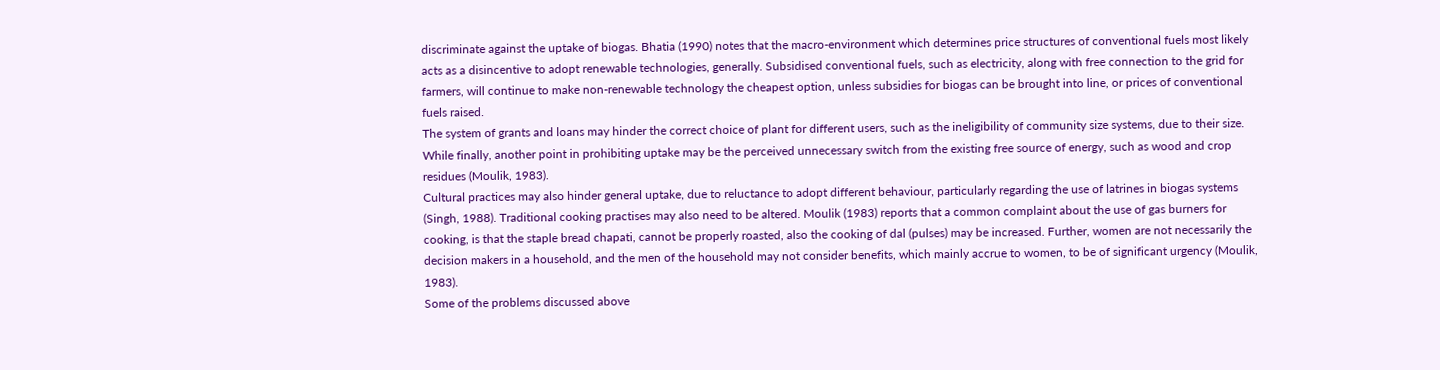discriminate against the uptake of biogas. Bhatia (1990) notes that the macro-environment which determines price structures of conventional fuels most likely acts as a disincentive to adopt renewable technologies, generally. Subsidised conventional fuels, such as electricity, along with free connection to the grid for farmers, will continue to make non-renewable technology the cheapest option, unless subsidies for biogas can be brought into line, or prices of conventional fuels raised.
The system of grants and loans may hinder the correct choice of plant for different users, such as the ineligibility of community size systems, due to their size. While finally, another point in prohibiting uptake may be the perceived unnecessary switch from the existing free source of energy, such as wood and crop residues (Moulik, 1983).
Cultural practices may also hinder general uptake, due to reluctance to adopt different behaviour, particularly regarding the use of latrines in biogas systems (Singh, 1988). Traditional cooking practises may also need to be altered. Moulik (1983) reports that a common complaint about the use of gas burners for cooking, is that the staple bread chapati, cannot be properly roasted, also the cooking of dal (pulses) may be increased. Further, women are not necessarily the decision makers in a household, and the men of the household may not consider benefits, which mainly accrue to women, to be of significant urgency (Moulik, 1983).
Some of the problems discussed above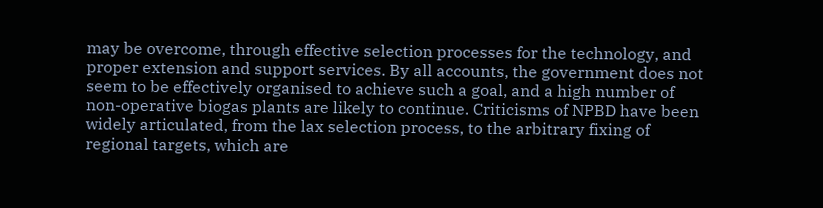may be overcome, through effective selection processes for the technology, and proper extension and support services. By all accounts, the government does not seem to be effectively organised to achieve such a goal, and a high number of non-operative biogas plants are likely to continue. Criticisms of NPBD have been widely articulated, from the lax selection process, to the arbitrary fixing of regional targets, which are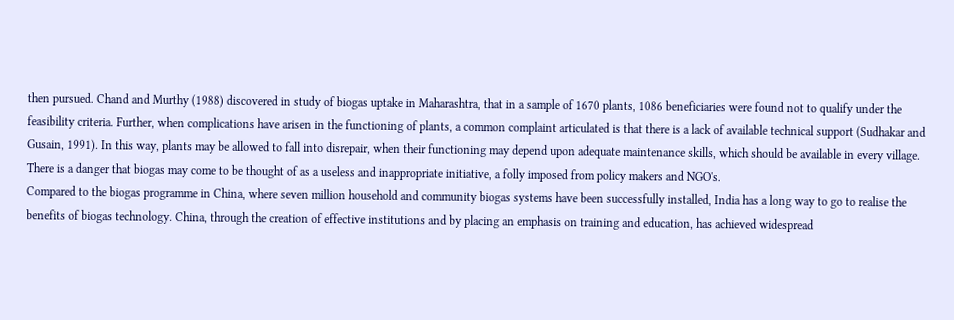then pursued. Chand and Murthy (1988) discovered in study of biogas uptake in Maharashtra, that in a sample of 1670 plants, 1086 beneficiaries were found not to qualify under the feasibility criteria. Further, when complications have arisen in the functioning of plants, a common complaint articulated is that there is a lack of available technical support (Sudhakar and Gusain, 1991). In this way, plants may be allowed to fall into disrepair, when their functioning may depend upon adequate maintenance skills, which should be available in every village. There is a danger that biogas may come to be thought of as a useless and inappropriate initiative, a folly imposed from policy makers and NGO's.
Compared to the biogas programme in China, where seven million household and community biogas systems have been successfully installed, India has a long way to go to realise the benefits of biogas technology. China, through the creation of effective institutions and by placing an emphasis on training and education, has achieved widespread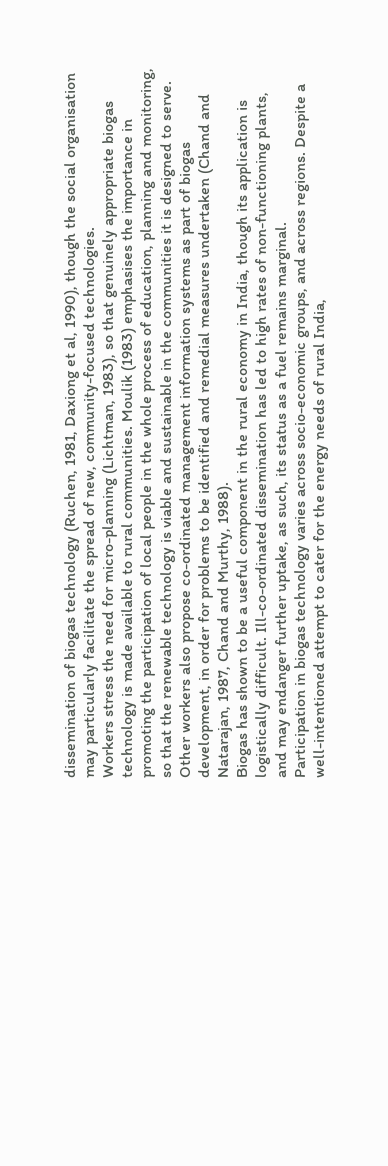dissemination of biogas technology (Ruchen, 1981, Daxiong et al, 1990), though the social organisation may particularly facilitate the spread of new, community-focused technologies.
Workers stress the need for micro-planning (Lichtman, 1983), so that genuinely appropriate biogas technology is made available to rural communities. Moulik (1983) emphasises the importance in promoting the participation of local people in the whole process of education, planning and monitoring, so that the renewable technology is viable and sustainable in the communities it is designed to serve. Other workers also propose co-ordinated management information systems as part of biogas development, in order for problems to be identified and remedial measures undertaken (Chand and Natarajan, 1987, Chand and Murthy, 1988).
Biogas has shown to be a useful component in the rural economy in India, though its application is logistically difficult. Ill-co-ordinated dissemination has led to high rates of non-functioning plants, and may endanger further uptake, as such, its status as a fuel remains marginal.
Participation in biogas technology varies across socio-economic groups, and across regions. Despite a well-intentioned attempt to cater for the energy needs of rural India,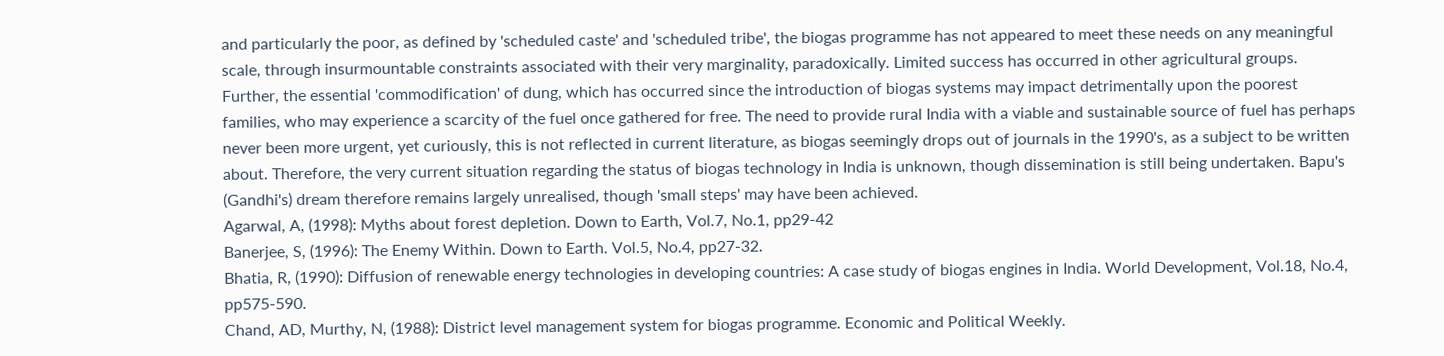and particularly the poor, as defined by 'scheduled caste' and 'scheduled tribe', the biogas programme has not appeared to meet these needs on any meaningful scale, through insurmountable constraints associated with their very marginality, paradoxically. Limited success has occurred in other agricultural groups.
Further, the essential 'commodification' of dung, which has occurred since the introduction of biogas systems may impact detrimentally upon the poorest families, who may experience a scarcity of the fuel once gathered for free. The need to provide rural India with a viable and sustainable source of fuel has perhaps never been more urgent, yet curiously, this is not reflected in current literature, as biogas seemingly drops out of journals in the 1990's, as a subject to be written about. Therefore, the very current situation regarding the status of biogas technology in India is unknown, though dissemination is still being undertaken. Bapu's (Gandhi's) dream therefore remains largely unrealised, though 'small steps' may have been achieved.
Agarwal, A, (1998): Myths about forest depletion. Down to Earth, Vol.7, No.1, pp29-42
Banerjee, S, (1996): The Enemy Within. Down to Earth. Vol.5, No.4, pp27-32.
Bhatia, R, (1990): Diffusion of renewable energy technologies in developing countries: A case study of biogas engines in India. World Development, Vol.18, No.4, pp575-590.
Chand, AD, Murthy, N, (1988): District level management system for biogas programme. Economic and Political Weekly.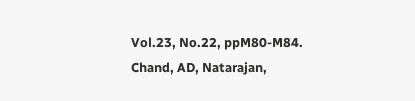Vol.23, No.22, ppM80-M84.
Chand, AD, Natarajan,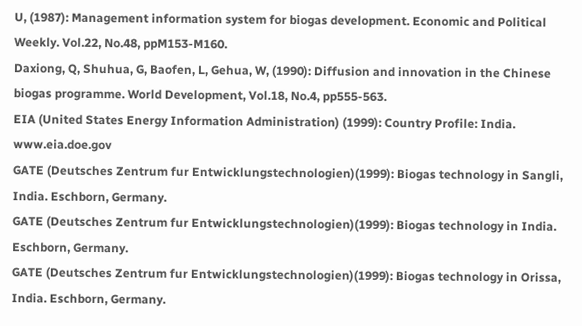U, (1987): Management information system for biogas development. Economic and Political Weekly. Vol.22, No.48, ppM153-M160.
Daxiong, Q, Shuhua, G, Baofen, L, Gehua, W, (1990): Diffusion and innovation in the Chinese biogas programme. World Development, Vol.18, No.4, pp555-563.
EIA (United States Energy Information Administration) (1999): Country Profile: India. www.eia.doe.gov
GATE (Deutsches Zentrum fur Entwicklungstechnologien)(1999): Biogas technology in Sangli, India. Eschborn, Germany.
GATE (Deutsches Zentrum fur Entwicklungstechnologien)(1999): Biogas technology in India. Eschborn, Germany.
GATE (Deutsches Zentrum fur Entwicklungstechnologien)(1999): Biogas technology in Orissa, India. Eschborn, Germany.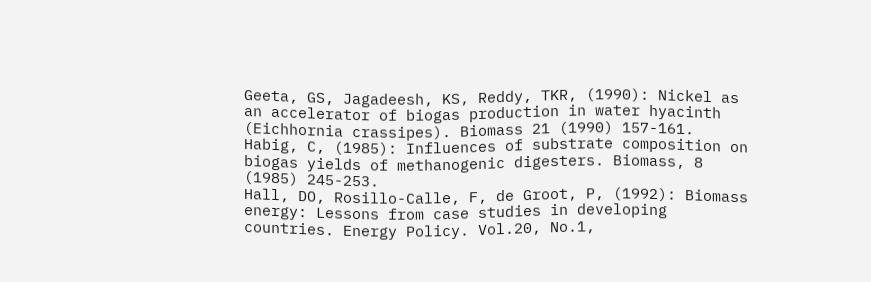Geeta, GS, Jagadeesh, KS, Reddy, TKR, (1990): Nickel as an accelerator of biogas production in water hyacinth (Eichhornia crassipes). Biomass 21 (1990) 157-161.
Habig, C, (1985): Influences of substrate composition on biogas yields of methanogenic digesters. Biomass, 8 (1985) 245-253.
Hall, DO, Rosillo-Calle, F, de Groot, P, (1992): Biomass energy: Lessons from case studies in developing countries. Energy Policy. Vol.20, No.1,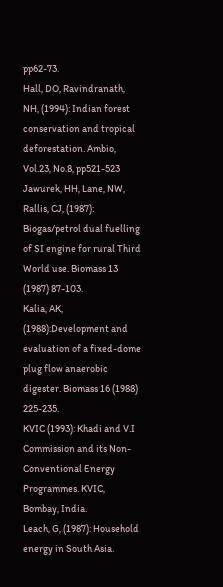pp62-73.
Hall, DO, Ravindranath, NH, (1994): Indian forest conservation and tropical deforestation. Ambio, Vol.23, No.8, pp521-523
Jawurek, HH, Lane, NW, Rallis, CJ, (1987): Biogas/petrol dual fuelling of SI engine for rural Third World use. Biomass 13 (1987) 87-103.
Kalia, AK, (1988):Development and evaluation of a fixed-dome plug flow anaerobic digester. Biomass 16 (1988) 225-235.
KVIC (1993): Khadi and V.I Commission and its Non-Conventional Energy Programmes. KVIC, Bombay, India.
Leach, G, (1987): Household energy in South Asia.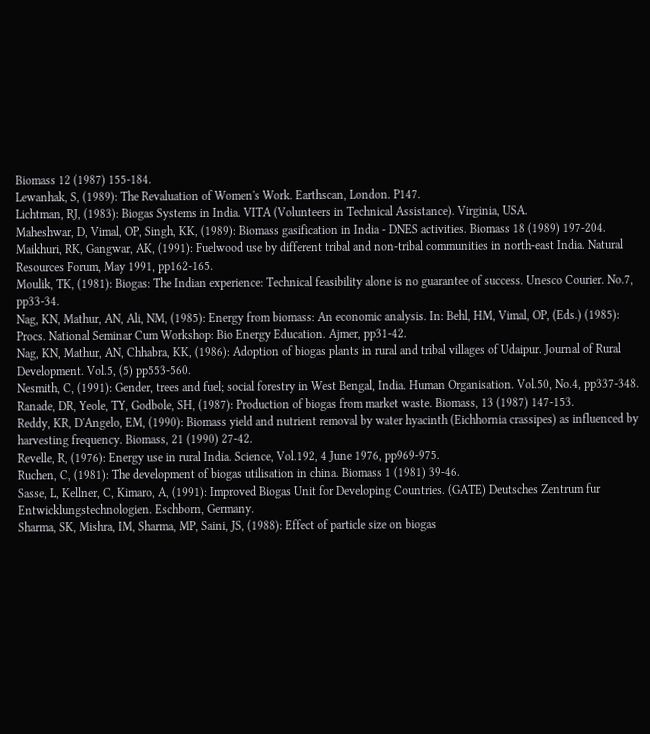Biomass 12 (1987) 155-184.
Lewanhak, S, (1989): The Revaluation of Women's Work. Earthscan, London. P147.
Lichtman, RJ, (1983): Biogas Systems in India. VITA (Volunteers in Technical Assistance). Virginia, USA.
Maheshwar, D, Vimal, OP, Singh, KK, (1989): Biomass gasification in India - DNES activities. Biomass 18 (1989) 197-204.
Maikhuri, RK, Gangwar, AK, (1991): Fuelwood use by different tribal and non-tribal communities in north-east India. Natural Resources Forum, May 1991, pp162-165.
Moulik, TK, (1981): Biogas: The Indian experience: Technical feasibility alone is no guarantee of success. Unesco Courier. No.7, pp33-34.
Nag, KN, Mathur, AN, Ali, NM, (1985): Energy from biomass: An economic analysis. In: Behl, HM, Vimal, OP, (Eds.) (1985): Procs. National Seminar Cum Workshop: Bio Energy Education. Ajmer, pp31-42.
Nag, KN, Mathur, AN, Chhabra, KK, (1986): Adoption of biogas plants in rural and tribal villages of Udaipur. Journal of Rural Development. Vol.5, (5) pp553-560.
Nesmith, C, (1991): Gender, trees and fuel; social forestry in West Bengal, India. Human Organisation. Vol.50, No.4, pp337-348.
Ranade, DR, Yeole, TY, Godbole, SH, (1987): Production of biogas from market waste. Biomass, 13 (1987) 147-153.
Reddy, KR, D'Angelo, EM, (1990): Biomass yield and nutrient removal by water hyacinth (Eichhornia crassipes) as influenced by harvesting frequency. Biomass, 21 (1990) 27-42.
Revelle, R, (1976): Energy use in rural India. Science, Vol.192, 4 June 1976, pp969-975.
Ruchen, C, (1981): The development of biogas utilisation in china. Biomass 1 (1981) 39-46.
Sasse, L, Kellner, C, Kimaro, A, (1991): Improved Biogas Unit for Developing Countries. (GATE) Deutsches Zentrum fur Entwicklungstechnologien. Eschborn, Germany.
Sharma, SK, Mishra, IM, Sharma, MP, Saini, JS, (1988): Effect of particle size on biogas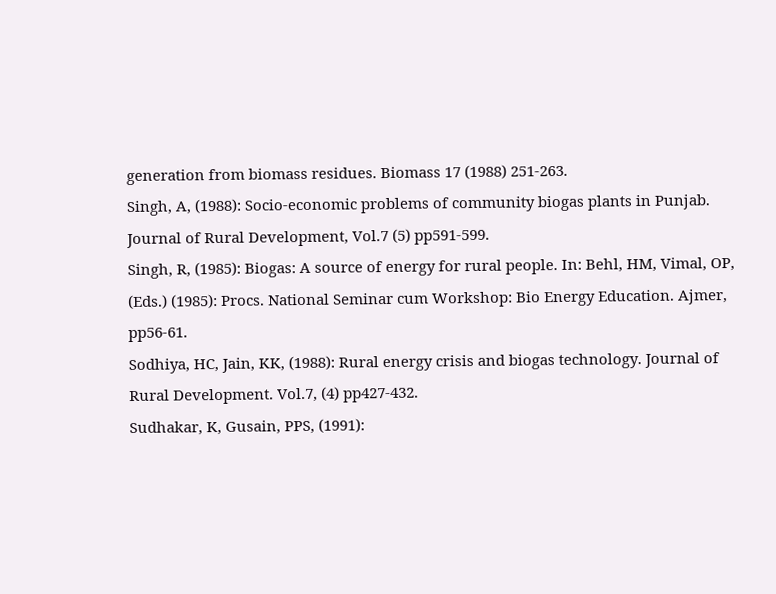generation from biomass residues. Biomass 17 (1988) 251-263.
Singh, A, (1988): Socio-economic problems of community biogas plants in Punjab. Journal of Rural Development, Vol.7 (5) pp591-599.
Singh, R, (1985): Biogas: A source of energy for rural people. In: Behl, HM, Vimal, OP, (Eds.) (1985): Procs. National Seminar cum Workshop: Bio Energy Education. Ajmer, pp56-61.
Sodhiya, HC, Jain, KK, (1988): Rural energy crisis and biogas technology. Journal of Rural Development. Vol.7, (4) pp427-432.
Sudhakar, K, Gusain, PPS, (1991):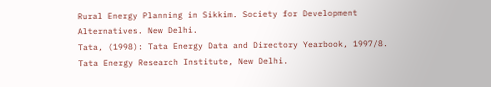Rural Energy Planning in Sikkim. Society for Development Alternatives. New Delhi.
Tata, (1998): Tata Energy Data and Directory Yearbook, 1997/8. Tata Energy Research Institute, New Delhi.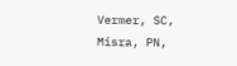Vermer, SC, Misra, PN,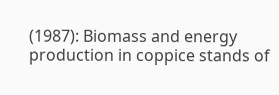(1987): Biomass and energy production in coppice stands of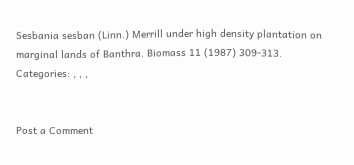Sesbania sesban (Linn.) Merrill under high density plantation on marginal lands of Banthra. Biomass 11 (1987) 309-313.
Categories: , , ,


Post a Comment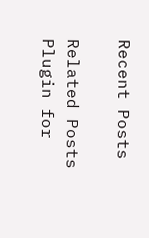Recent Posts

Related Posts Plugin for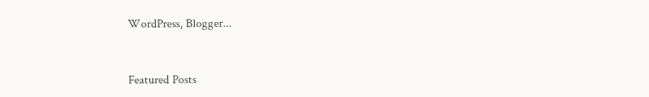WordPress, Blogger...


Featured Posts